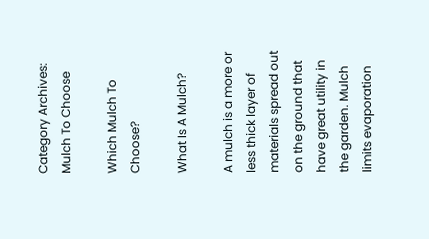Category Archives: Mulch To Choose

Which Mulch To Choose?

What Is A Mulch?

A mulch is a more or less thick layer of materials spread out on the ground that have great utility in the garden. Mulch limits evaporation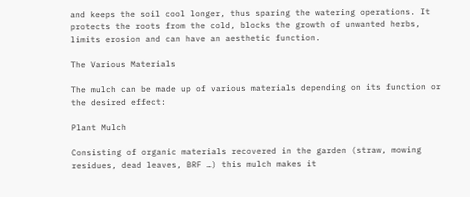and keeps the soil cool longer, thus sparing the watering operations. It protects the roots from the cold, blocks the growth of unwanted herbs, limits erosion and can have an aesthetic function.

The Various Materials

The mulch can be made up of various materials depending on its function or the desired effect:

Plant Mulch

Consisting of organic materials recovered in the garden (straw, mowing residues, dead leaves, BRF …) this mulch makes it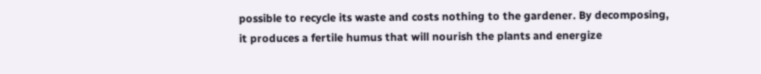possible to recycle its waste and costs nothing to the gardener. By decomposing, it produces a fertile humus that will nourish the plants and energize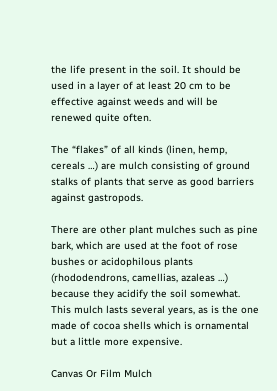the life present in the soil. It should be used in a layer of at least 20 cm to be effective against weeds and will be renewed quite often.

The “flakes” of all kinds (linen, hemp, cereals …) are mulch consisting of ground stalks of plants that serve as good barriers against gastropods.

There are other plant mulches such as pine bark, which are used at the foot of rose bushes or acidophilous plants (rhododendrons, camellias, azaleas …) because they acidify the soil somewhat. This mulch lasts several years, as is the one made of cocoa shells which is ornamental but a little more expensive.

Canvas Or Film Mulch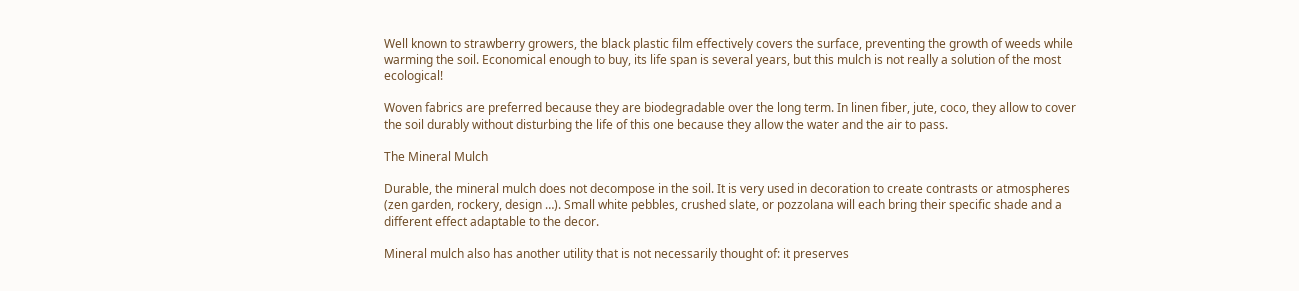Well known to strawberry growers, the black plastic film effectively covers the surface, preventing the growth of weeds while warming the soil. Economical enough to buy, its life span is several years, but this mulch is not really a solution of the most ecological!

Woven fabrics are preferred because they are biodegradable over the long term. In linen fiber, jute, coco, they allow to cover the soil durably without disturbing the life of this one because they allow the water and the air to pass.

The Mineral Mulch

Durable, the mineral mulch does not decompose in the soil. It is very used in decoration to create contrasts or atmospheres (zen garden, rockery, design …). Small white pebbles, crushed slate, or pozzolana will each bring their specific shade and a different effect adaptable to the decor.

Mineral mulch also has another utility that is not necessarily thought of: it preserves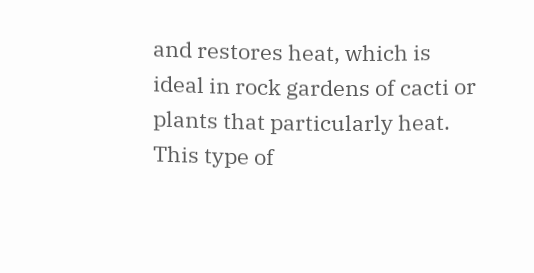and restores heat, which is ideal in rock gardens of cacti or plants that particularly heat. This type of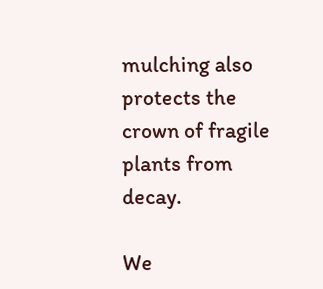mulching also protects the crown of fragile plants from decay.

We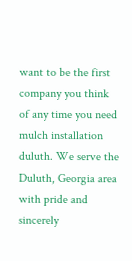want to be the first company you think of any time you need mulch installation duluth. We serve the Duluth, Georgia area with pride and sincerely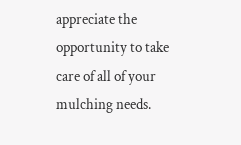appreciate the opportunity to take care of all of your mulching needs.